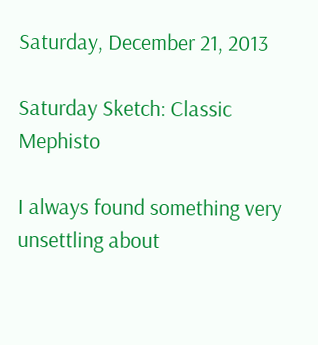Saturday, December 21, 2013

Saturday Sketch: Classic Mephisto

I always found something very unsettling about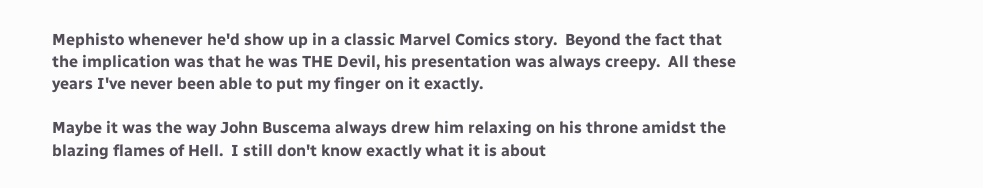Mephisto whenever he'd show up in a classic Marvel Comics story.  Beyond the fact that the implication was that he was THE Devil, his presentation was always creepy.  All these years I've never been able to put my finger on it exactly.

Maybe it was the way John Buscema always drew him relaxing on his throne amidst the blazing flames of Hell.  I still don't know exactly what it is about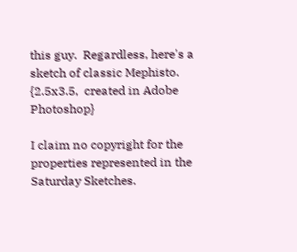this guy.  Regardless, here's a sketch of classic Mephisto.
{2.5x3.5,  created in Adobe Photoshop}

I claim no copyright for the properties represented in the Saturday Sketches.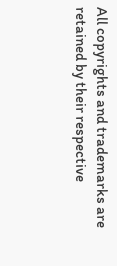All copyrights and trademarks are retained by their respective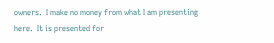owners.  I make no money from what I am presenting here.  It is presented for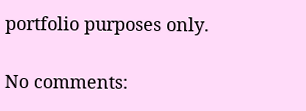portfolio purposes only.

No comments: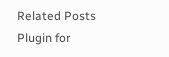Related Posts Plugin for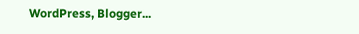WordPress, Blogger...